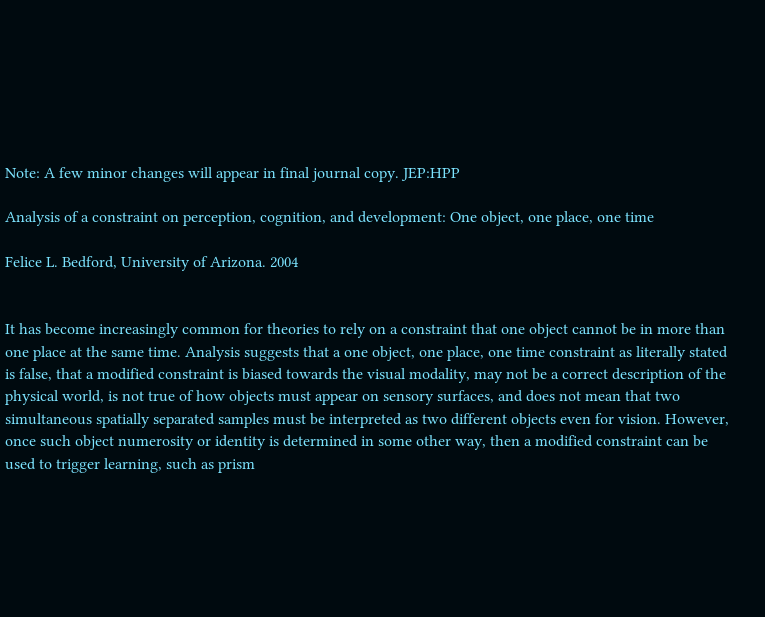Note: A few minor changes will appear in final journal copy. JEP:HPP

Analysis of a constraint on perception, cognition, and development: One object, one place, one time

Felice L. Bedford, University of Arizona. 2004


It has become increasingly common for theories to rely on a constraint that one object cannot be in more than one place at the same time. Analysis suggests that a one object, one place, one time constraint as literally stated is false, that a modified constraint is biased towards the visual modality, may not be a correct description of the physical world, is not true of how objects must appear on sensory surfaces, and does not mean that two simultaneous spatially separated samples must be interpreted as two different objects even for vision. However, once such object numerosity or identity is determined in some other way, then a modified constraint can be used to trigger learning, such as prism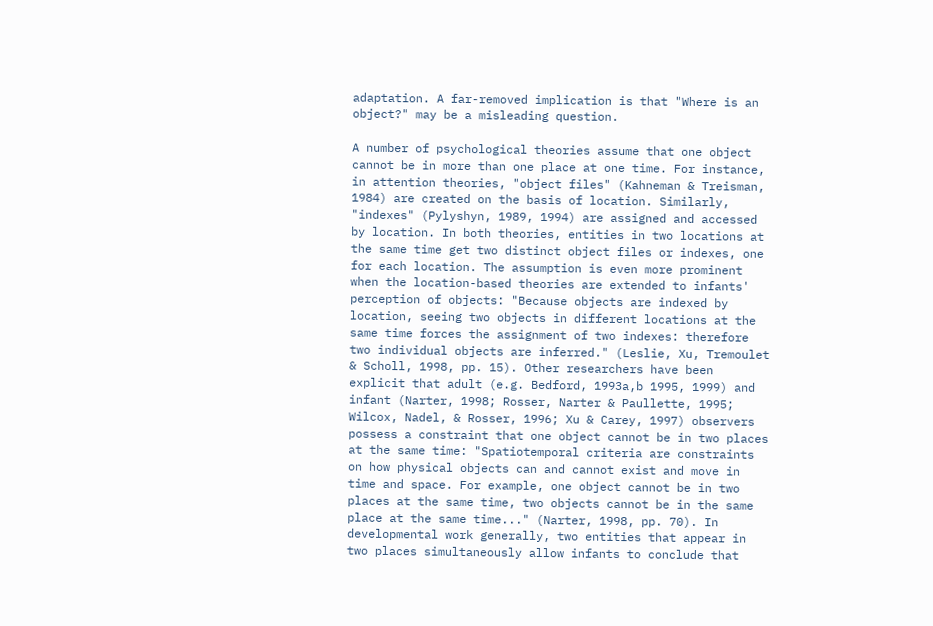adaptation. A far-removed implication is that "Where is an object?" may be a misleading question.

A number of psychological theories assume that one object cannot be in more than one place at one time. For instance, in attention theories, "object files" (Kahneman & Treisman, 1984) are created on the basis of location. Similarly, "indexes" (Pylyshyn, 1989, 1994) are assigned and accessed by location. In both theories, entities in two locations at the same time get two distinct object files or indexes, one for each location. The assumption is even more prominent when the location-based theories are extended to infants' perception of objects: "Because objects are indexed by location, seeing two objects in different locations at the same time forces the assignment of two indexes: therefore two individual objects are inferred." (Leslie, Xu, Tremoulet & Scholl, 1998, pp. 15). Other researchers have been explicit that adult (e.g. Bedford, 1993a,b 1995, 1999) and infant (Narter, 1998; Rosser, Narter & Paullette, 1995; Wilcox, Nadel, & Rosser, 1996; Xu & Carey, 1997) observers possess a constraint that one object cannot be in two places at the same time: "Spatiotemporal criteria are constraints on how physical objects can and cannot exist and move in time and space. For example, one object cannot be in two places at the same time, two objects cannot be in the same place at the same time..." (Narter, 1998, pp. 70). In developmental work generally, two entities that appear in two places simultaneously allow infants to conclude that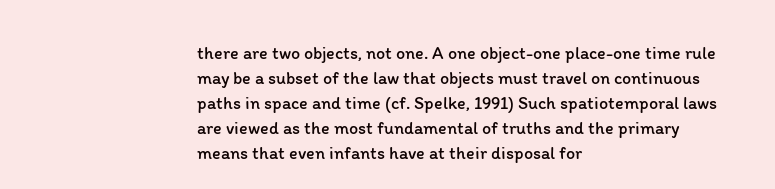there are two objects, not one. A one object-one place-one time rule may be a subset of the law that objects must travel on continuous paths in space and time (cf. Spelke, 1991) Such spatiotemporal laws are viewed as the most fundamental of truths and the primary means that even infants have at their disposal for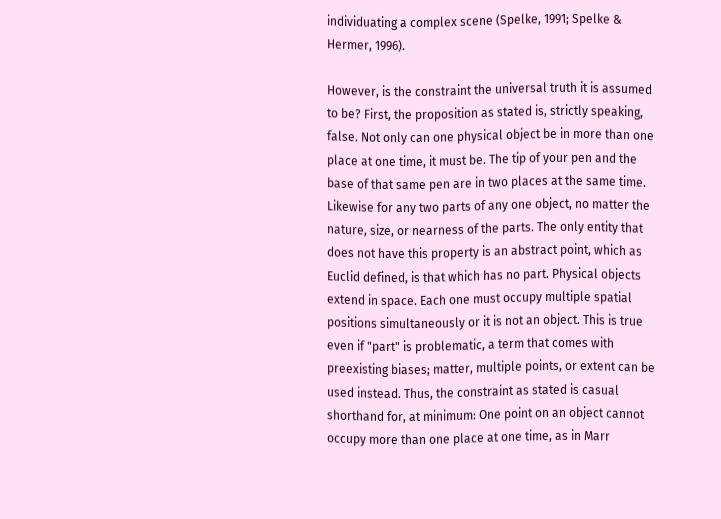individuating a complex scene (Spelke, 1991; Spelke & Hermer, 1996).

However, is the constraint the universal truth it is assumed to be? First, the proposition as stated is, strictly speaking, false. Not only can one physical object be in more than one place at one time, it must be. The tip of your pen and the base of that same pen are in two places at the same time. Likewise for any two parts of any one object, no matter the nature, size, or nearness of the parts. The only entity that does not have this property is an abstract point, which as Euclid defined, is that which has no part. Physical objects extend in space. Each one must occupy multiple spatial positions simultaneously or it is not an object. This is true even if "part" is problematic, a term that comes with preexisting biases; matter, multiple points, or extent can be used instead. Thus, the constraint as stated is casual shorthand for, at minimum: One point on an object cannot occupy more than one place at one time, as in Marr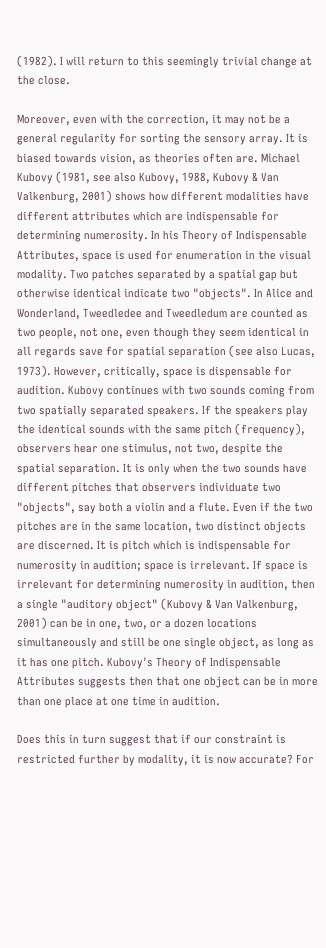(1982). I will return to this seemingly trivial change at the close.

Moreover, even with the correction, it may not be a general regularity for sorting the sensory array. It is biased towards vision, as theories often are. Michael Kubovy (1981, see also Kubovy, 1988, Kubovy & Van Valkenburg, 2001) shows how different modalities have different attributes which are indispensable for determining numerosity. In his Theory of Indispensable Attributes, space is used for enumeration in the visual modality. Two patches separated by a spatial gap but otherwise identical indicate two "objects". In Alice and Wonderland, Tweedledee and Tweedledum are counted as two people, not one, even though they seem identical in all regards save for spatial separation (see also Lucas, 1973). However, critically, space is dispensable for audition. Kubovy continues with two sounds coming from two spatially separated speakers. If the speakers play the identical sounds with the same pitch (frequency), observers hear one stimulus, not two, despite the spatial separation. It is only when the two sounds have different pitches that observers individuate two "objects", say both a violin and a flute. Even if the two pitches are in the same location, two distinct objects are discerned. It is pitch which is indispensable for numerosity in audition; space is irrelevant. If space is irrelevant for determining numerosity in audition, then a single "auditory object" (Kubovy & Van Valkenburg, 2001) can be in one, two, or a dozen locations simultaneously and still be one single object, as long as it has one pitch. Kubovy's Theory of Indispensable Attributes suggests then that one object can be in more than one place at one time in audition.

Does this in turn suggest that if our constraint is restricted further by modality, it is now accurate? For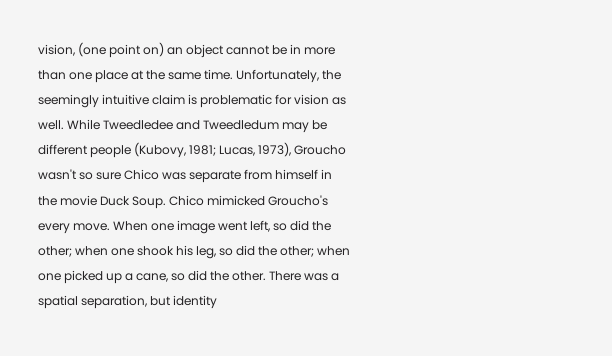vision, (one point on) an object cannot be in more than one place at the same time. Unfortunately, the seemingly intuitive claim is problematic for vision as well. While Tweedledee and Tweedledum may be different people (Kubovy, 1981; Lucas, 1973), Groucho wasn't so sure Chico was separate from himself in the movie Duck Soup. Chico mimicked Groucho's every move. When one image went left, so did the other; when one shook his leg, so did the other; when one picked up a cane, so did the other. There was a spatial separation, but identity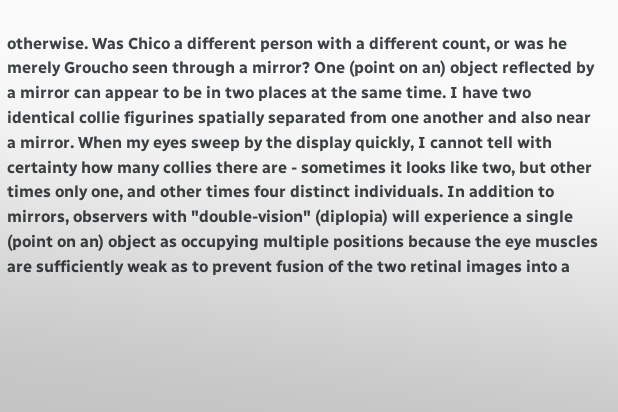otherwise. Was Chico a different person with a different count, or was he merely Groucho seen through a mirror? One (point on an) object reflected by a mirror can appear to be in two places at the same time. I have two identical collie figurines spatially separated from one another and also near a mirror. When my eyes sweep by the display quickly, I cannot tell with certainty how many collies there are - sometimes it looks like two, but other times only one, and other times four distinct individuals. In addition to mirrors, observers with "double-vision" (diplopia) will experience a single (point on an) object as occupying multiple positions because the eye muscles are sufficiently weak as to prevent fusion of the two retinal images into a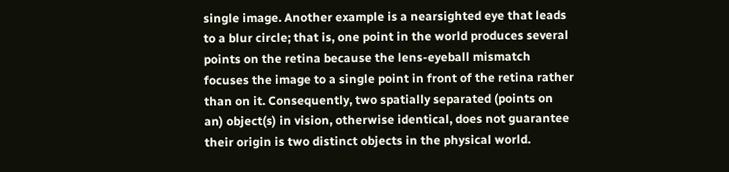single image. Another example is a nearsighted eye that leads to a blur circle; that is, one point in the world produces several points on the retina because the lens-eyeball mismatch focuses the image to a single point in front of the retina rather than on it. Consequently, two spatially separated (points on an) object(s) in vision, otherwise identical, does not guarantee their origin is two distinct objects in the physical world.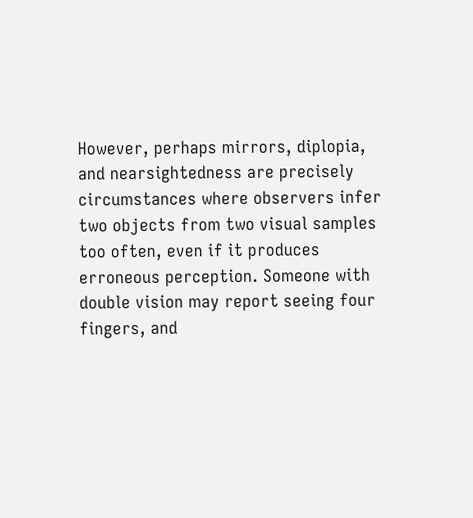However, perhaps mirrors, diplopia, and nearsightedness are precisely circumstances where observers infer two objects from two visual samples too often, even if it produces erroneous perception. Someone with double vision may report seeing four fingers, and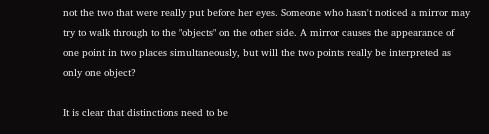not the two that were really put before her eyes. Someone who hasn't noticed a mirror may try to walk through to the "objects" on the other side. A mirror causes the appearance of one point in two places simultaneously, but will the two points really be interpreted as only one object?

It is clear that distinctions need to be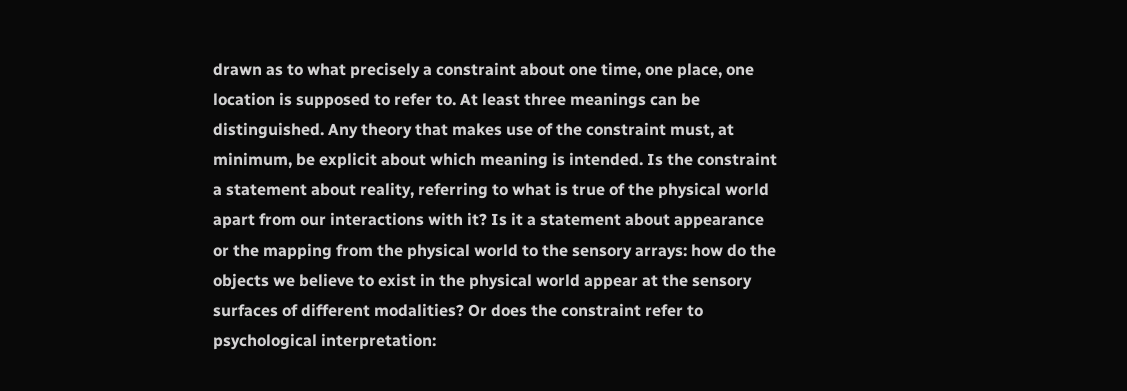drawn as to what precisely a constraint about one time, one place, one location is supposed to refer to. At least three meanings can be distinguished. Any theory that makes use of the constraint must, at minimum, be explicit about which meaning is intended. Is the constraint a statement about reality, referring to what is true of the physical world apart from our interactions with it? Is it a statement about appearance or the mapping from the physical world to the sensory arrays: how do the objects we believe to exist in the physical world appear at the sensory surfaces of different modalities? Or does the constraint refer to psychological interpretation: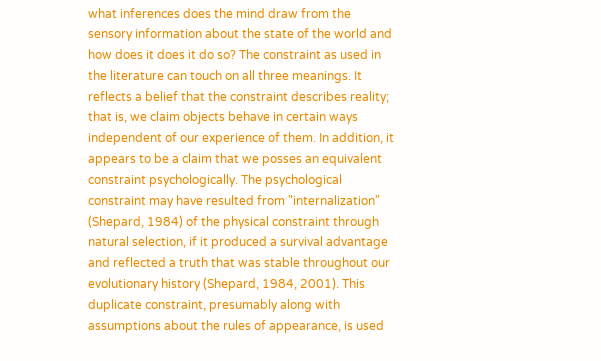what inferences does the mind draw from the sensory information about the state of the world and how does it does it do so? The constraint as used in the literature can touch on all three meanings. It reflects a belief that the constraint describes reality; that is, we claim objects behave in certain ways independent of our experience of them. In addition, it appears to be a claim that we posses an equivalent constraint psychologically. The psychological constraint may have resulted from "internalization" (Shepard, 1984) of the physical constraint through natural selection, if it produced a survival advantage and reflected a truth that was stable throughout our evolutionary history (Shepard, 1984, 2001). This duplicate constraint, presumably along with assumptions about the rules of appearance, is used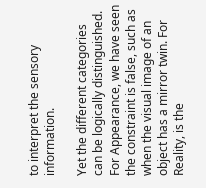to interpret the sensory information.

Yet the different categories can be logically distinguished. For Appearance, we have seen the constraint is false, such as when the visual image of an object has a mirror twin. For Reality, is the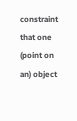constraint that one (point on an) object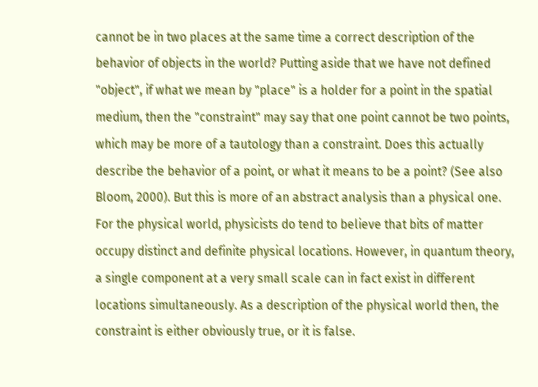cannot be in two places at the same time a correct description of the behavior of objects in the world? Putting aside that we have not defined "object", if what we mean by "place" is a holder for a point in the spatial medium, then the "constraint" may say that one point cannot be two points, which may be more of a tautology than a constraint. Does this actually describe the behavior of a point, or what it means to be a point? (See also Bloom, 2000). But this is more of an abstract analysis than a physical one. For the physical world, physicists do tend to believe that bits of matter occupy distinct and definite physical locations. However, in quantum theory, a single component at a very small scale can in fact exist in different locations simultaneously. As a description of the physical world then, the constraint is either obviously true, or it is false.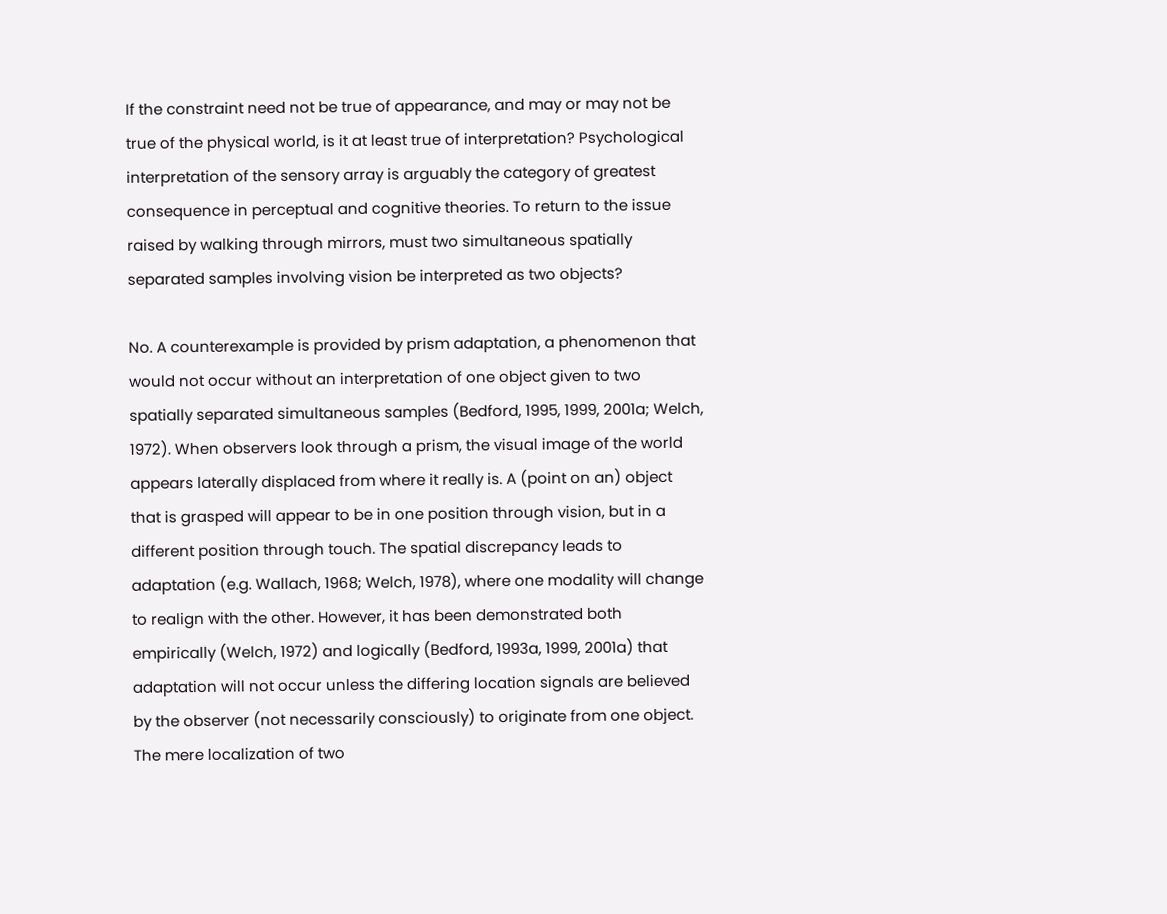If the constraint need not be true of appearance, and may or may not be true of the physical world, is it at least true of interpretation? Psychological interpretation of the sensory array is arguably the category of greatest consequence in perceptual and cognitive theories. To return to the issue raised by walking through mirrors, must two simultaneous spatially separated samples involving vision be interpreted as two objects?

No. A counterexample is provided by prism adaptation, a phenomenon that would not occur without an interpretation of one object given to two spatially separated simultaneous samples (Bedford, 1995, 1999, 2001a; Welch, 1972). When observers look through a prism, the visual image of the world appears laterally displaced from where it really is. A (point on an) object that is grasped will appear to be in one position through vision, but in a different position through touch. The spatial discrepancy leads to adaptation (e.g. Wallach, 1968; Welch, 1978), where one modality will change to realign with the other. However, it has been demonstrated both empirically (Welch, 1972) and logically (Bedford, 1993a, 1999, 2001a) that adaptation will not occur unless the differing location signals are believed by the observer (not necessarily consciously) to originate from one object. The mere localization of two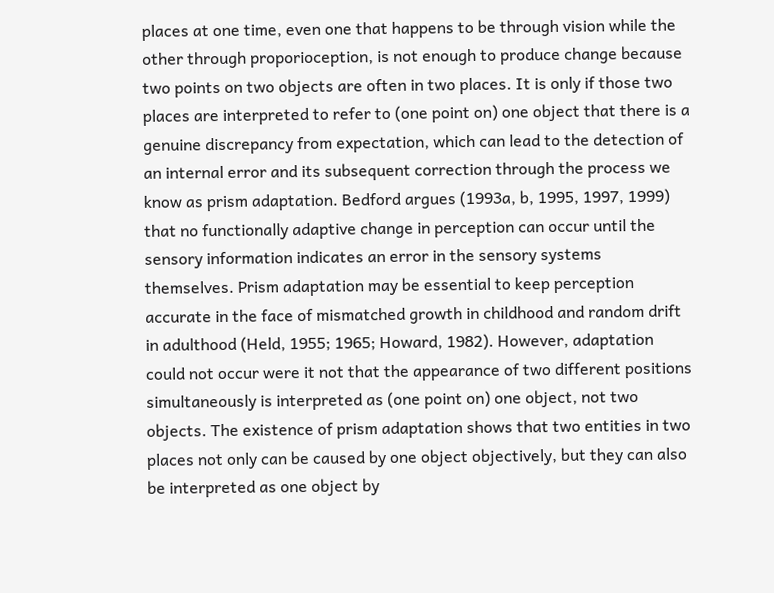places at one time, even one that happens to be through vision while the other through proporioception, is not enough to produce change because two points on two objects are often in two places. It is only if those two places are interpreted to refer to (one point on) one object that there is a genuine discrepancy from expectation, which can lead to the detection of an internal error and its subsequent correction through the process we know as prism adaptation. Bedford argues (1993a, b, 1995, 1997, 1999) that no functionally adaptive change in perception can occur until the sensory information indicates an error in the sensory systems themselves. Prism adaptation may be essential to keep perception accurate in the face of mismatched growth in childhood and random drift in adulthood (Held, 1955; 1965; Howard, 1982). However, adaptation could not occur were it not that the appearance of two different positions simultaneously is interpreted as (one point on) one object, not two objects. The existence of prism adaptation shows that two entities in two places not only can be caused by one object objectively, but they can also be interpreted as one object by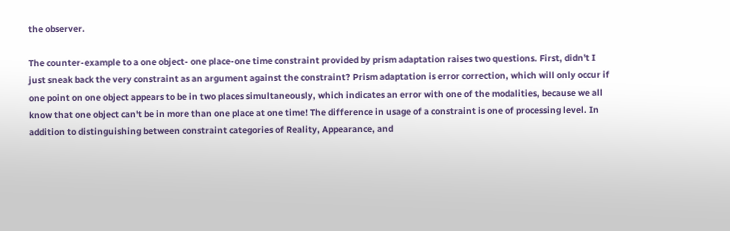the observer.

The counter-example to a one object- one place-one time constraint provided by prism adaptation raises two questions. First, didn't I just sneak back the very constraint as an argument against the constraint? Prism adaptation is error correction, which will only occur if one point on one object appears to be in two places simultaneously, which indicates an error with one of the modalities, because we all know that one object can't be in more than one place at one time! The difference in usage of a constraint is one of processing level. In addition to distinguishing between constraint categories of Reality, Appearance, and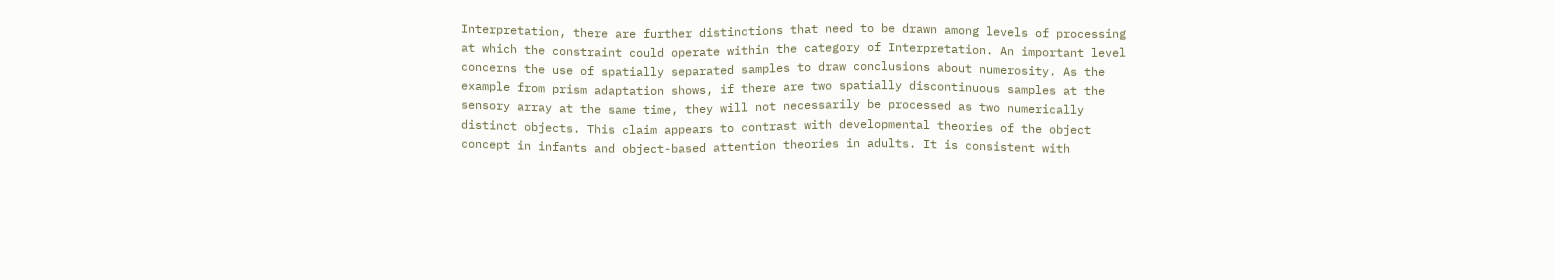Interpretation, there are further distinctions that need to be drawn among levels of processing at which the constraint could operate within the category of Interpretation. An important level concerns the use of spatially separated samples to draw conclusions about numerosity. As the example from prism adaptation shows, if there are two spatially discontinuous samples at the sensory array at the same time, they will not necessarily be processed as two numerically distinct objects. This claim appears to contrast with developmental theories of the object concept in infants and object-based attention theories in adults. It is consistent with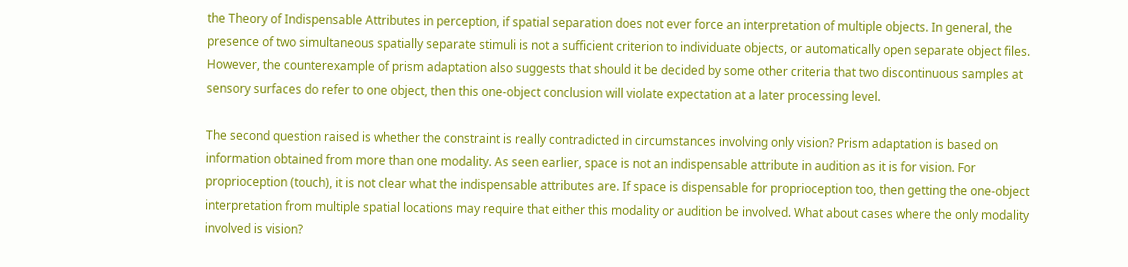the Theory of Indispensable Attributes in perception, if spatial separation does not ever force an interpretation of multiple objects. In general, the presence of two simultaneous spatially separate stimuli is not a sufficient criterion to individuate objects, or automatically open separate object files. However, the counterexample of prism adaptation also suggests that should it be decided by some other criteria that two discontinuous samples at sensory surfaces do refer to one object, then this one-object conclusion will violate expectation at a later processing level.

The second question raised is whether the constraint is really contradicted in circumstances involving only vision? Prism adaptation is based on information obtained from more than one modality. As seen earlier, space is not an indispensable attribute in audition as it is for vision. For proprioception (touch), it is not clear what the indispensable attributes are. If space is dispensable for proprioception too, then getting the one-object interpretation from multiple spatial locations may require that either this modality or audition be involved. What about cases where the only modality involved is vision?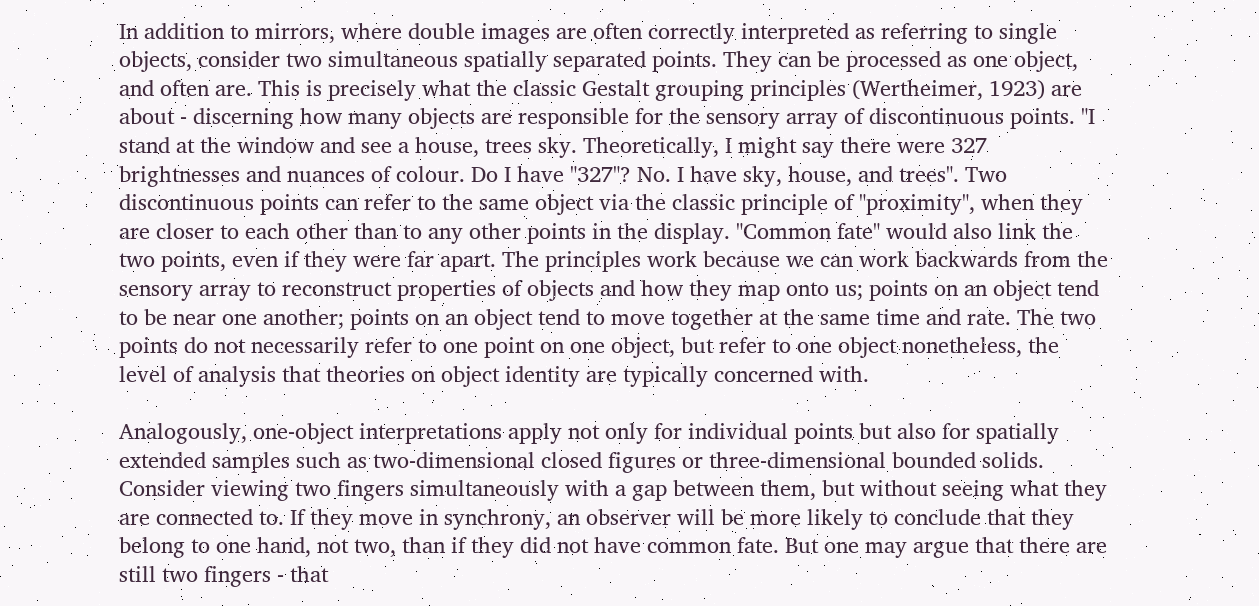In addition to mirrors, where double images are often correctly interpreted as referring to single objects, consider two simultaneous spatially separated points. They can be processed as one object, and often are. This is precisely what the classic Gestalt grouping principles (Wertheimer, 1923) are about - discerning how many objects are responsible for the sensory array of discontinuous points. "I stand at the window and see a house, trees sky. Theoretically, I might say there were 327 brightnesses and nuances of colour. Do I have "327"? No. I have sky, house, and trees". Two discontinuous points can refer to the same object via the classic principle of "proximity", when they are closer to each other than to any other points in the display. "Common fate" would also link the two points, even if they were far apart. The principles work because we can work backwards from the sensory array to reconstruct properties of objects and how they map onto us; points on an object tend to be near one another; points on an object tend to move together at the same time and rate. The two points do not necessarily refer to one point on one object, but refer to one object nonetheless, the level of analysis that theories on object identity are typically concerned with.

Analogously, one-object interpretations apply not only for individual points but also for spatially extended samples such as two-dimensional closed figures or three-dimensional bounded solids. Consider viewing two fingers simultaneously with a gap between them, but without seeing what they are connected to. If they move in synchrony, an observer will be more likely to conclude that they belong to one hand, not two, than if they did not have common fate. But one may argue that there are still two fingers - that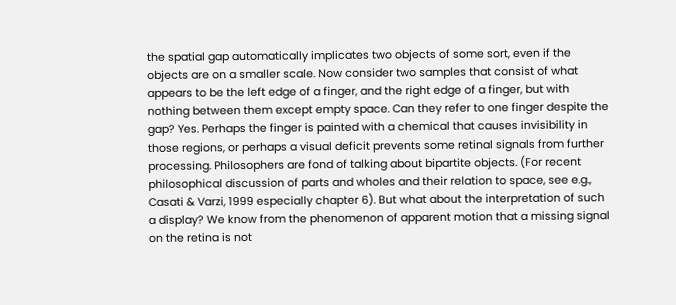the spatial gap automatically implicates two objects of some sort, even if the objects are on a smaller scale. Now consider two samples that consist of what appears to be the left edge of a finger, and the right edge of a finger, but with nothing between them except empty space. Can they refer to one finger despite the gap? Yes. Perhaps the finger is painted with a chemical that causes invisibility in those regions, or perhaps a visual deficit prevents some retinal signals from further processing. Philosophers are fond of talking about bipartite objects. (For recent philosophical discussion of parts and wholes and their relation to space, see e.g., Casati & Varzi, 1999 especially chapter 6). But what about the interpretation of such a display? We know from the phenomenon of apparent motion that a missing signal on the retina is not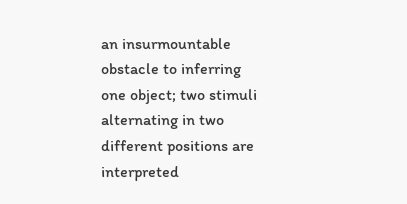an insurmountable obstacle to inferring one object; two stimuli alternating in two different positions are interpreted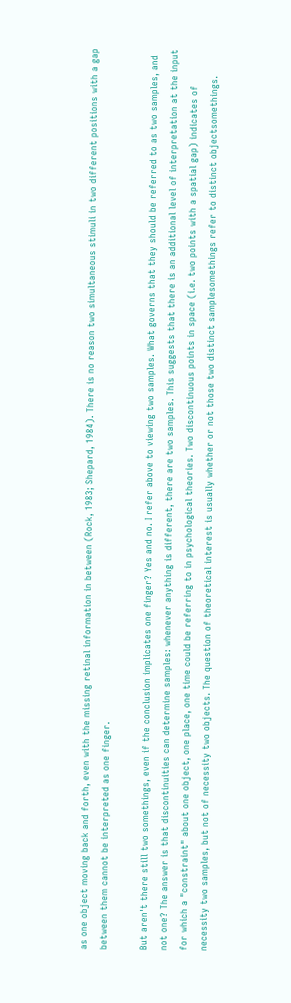as one object moving back and forth, even with the missing retinal information in between (Rock, 1983; Shepard, 1984). There is no reason two simultaneous stimuli in two different positions with a gap between them cannot be interpreted as one finger.

But aren't there still two somethings, even if the conclusion implicates one finger? Yes and no. I refer above to viewing two samples. What governs that they should be referred to as two samples, and not one? The answer is that discontinuities can determine samples: whenever anything is different, there are two samples. This suggests that there is an additional level of interpretation at the input for which a "constraint" about one object, one place, one time could be referring to in psychological theories. Two discontinuous points in space (i.e. two points with a spatial gap) indicates of necessity two samples, but not of necessity two objects. The question of theoretical interest is usually whether or not those two distinct samplesomethings refer to distinct objectsomethings.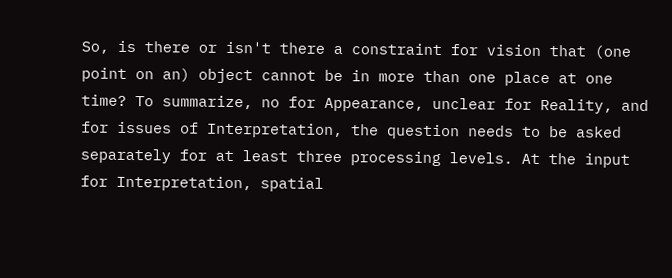So, is there or isn't there a constraint for vision that (one point on an) object cannot be in more than one place at one time? To summarize, no for Appearance, unclear for Reality, and for issues of Interpretation, the question needs to be asked separately for at least three processing levels. At the input for Interpretation, spatial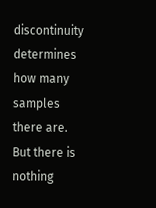discontinuity determines how many samples there are. But there is nothing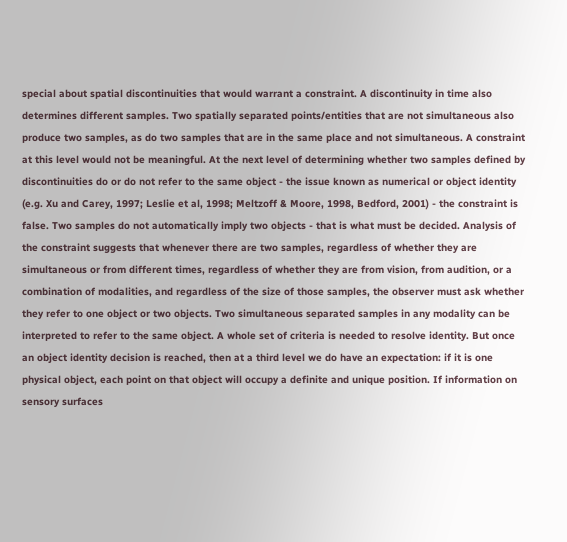special about spatial discontinuities that would warrant a constraint. A discontinuity in time also determines different samples. Two spatially separated points/entities that are not simultaneous also produce two samples, as do two samples that are in the same place and not simultaneous. A constraint at this level would not be meaningful. At the next level of determining whether two samples defined by discontinuities do or do not refer to the same object - the issue known as numerical or object identity (e.g. Xu and Carey, 1997; Leslie et al, 1998; Meltzoff & Moore, 1998, Bedford, 2001) - the constraint is false. Two samples do not automatically imply two objects - that is what must be decided. Analysis of the constraint suggests that whenever there are two samples, regardless of whether they are simultaneous or from different times, regardless of whether they are from vision, from audition, or a combination of modalities, and regardless of the size of those samples, the observer must ask whether they refer to one object or two objects. Two simultaneous separated samples in any modality can be interpreted to refer to the same object. A whole set of criteria is needed to resolve identity. But once an object identity decision is reached, then at a third level we do have an expectation: if it is one physical object, each point on that object will occupy a definite and unique position. If information on sensory surfaces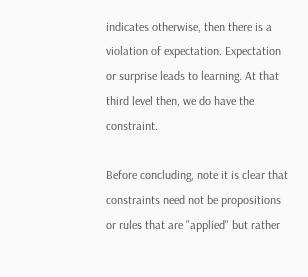indicates otherwise, then there is a violation of expectation. Expectation or surprise leads to learning. At that third level then, we do have the constraint.

Before concluding, note it is clear that constraints need not be propositions or rules that are "applied" but rather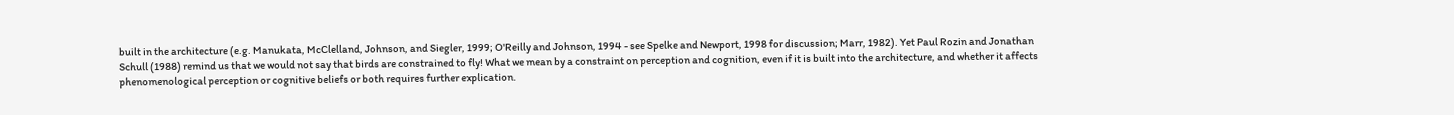built in the architecture (e.g. Manukata, McClelland, Johnson, and Siegler, 1999; O'Reilly and Johnson, 1994 - see Spelke and Newport, 1998 for discussion; Marr, 1982). Yet Paul Rozin and Jonathan Schull (1988) remind us that we would not say that birds are constrained to fly! What we mean by a constraint on perception and cognition, even if it is built into the architecture, and whether it affects phenomenological perception or cognitive beliefs or both requires further explication.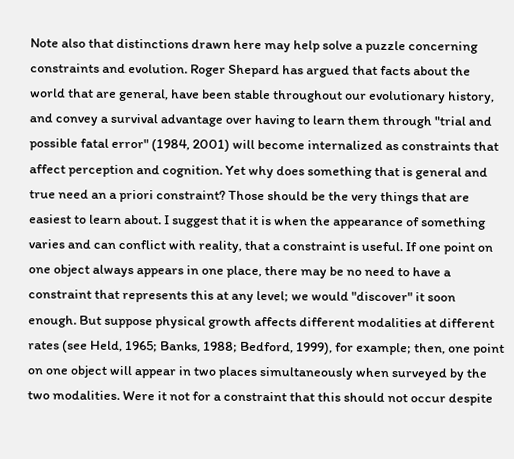Note also that distinctions drawn here may help solve a puzzle concerning constraints and evolution. Roger Shepard has argued that facts about the world that are general, have been stable throughout our evolutionary history, and convey a survival advantage over having to learn them through "trial and possible fatal error" (1984, 2001) will become internalized as constraints that affect perception and cognition. Yet why does something that is general and true need an a priori constraint? Those should be the very things that are easiest to learn about. I suggest that it is when the appearance of something varies and can conflict with reality, that a constraint is useful. If one point on one object always appears in one place, there may be no need to have a constraint that represents this at any level; we would "discover" it soon enough. But suppose physical growth affects different modalities at different rates (see Held, 1965; Banks, 1988; Bedford, 1999), for example; then, one point on one object will appear in two places simultaneously when surveyed by the two modalities. Were it not for a constraint that this should not occur despite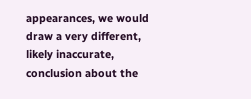appearances, we would draw a very different, likely inaccurate, conclusion about the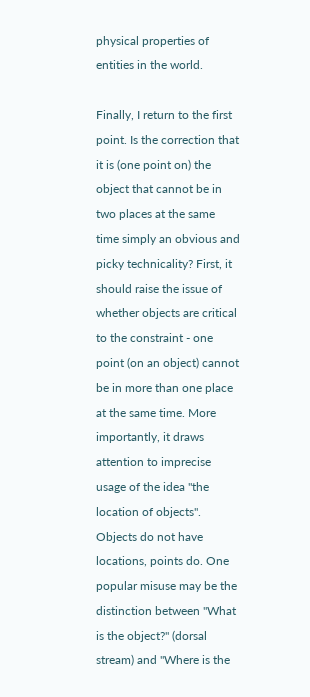physical properties of entities in the world.

Finally, I return to the first point. Is the correction that it is (one point on) the object that cannot be in two places at the same time simply an obvious and picky technicality? First, it should raise the issue of whether objects are critical to the constraint - one point (on an object) cannot be in more than one place at the same time. More importantly, it draws attention to imprecise usage of the idea "the location of objects". Objects do not have locations, points do. One popular misuse may be the distinction between "What is the object?" (dorsal stream) and "Where is the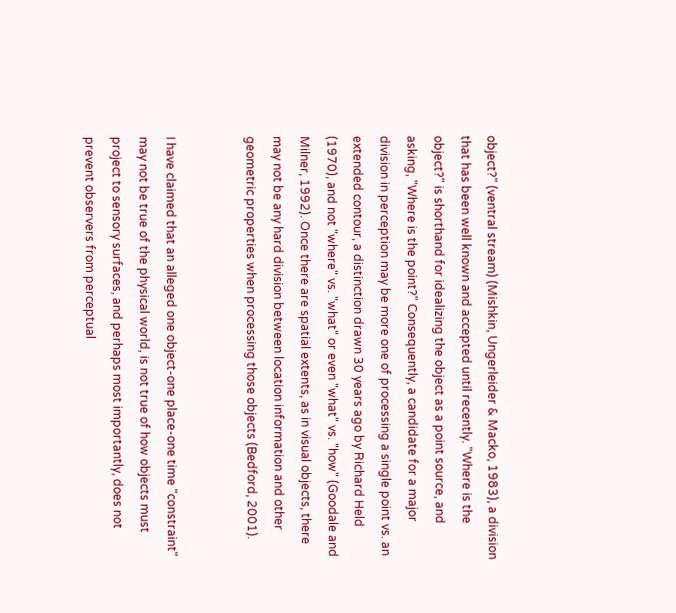object?" (ventral stream) (Mishkin, Ungerleider & Macko, 1983), a division that has been well known and accepted until recently. "Where is the object?" is shorthand for idealizing the object as a point source, and asking, "Where is the point?" Consequently, a candidate for a major division in perception may be more one of processing a single point vs. an extended contour, a distinction drawn 30 years ago by Richard Held (1970), and not "where" vs. "what" or even "what" vs. "how" (Goodale and Milner, 1992). Once there are spatial extents, as in visual objects, there may not be any hard division between location information and other geometric properties when processing those objects (Bedford, 2001).


I have claimed that an alleged one object-one place-one time "constraint" may not be true of the physical world, is not true of how objects must project to sensory surfaces, and perhaps most importantly, does not prevent observers from perceptual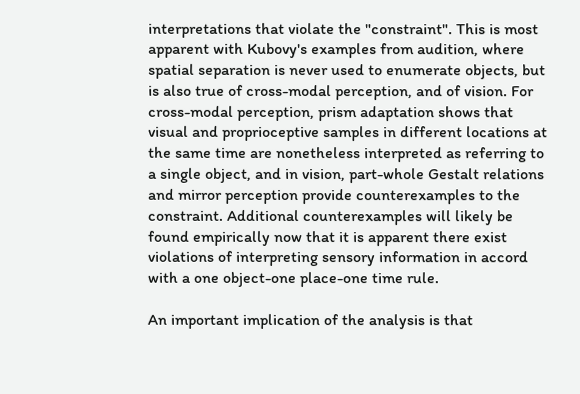interpretations that violate the "constraint". This is most apparent with Kubovy's examples from audition, where spatial separation is never used to enumerate objects, but is also true of cross-modal perception, and of vision. For cross-modal perception, prism adaptation shows that visual and proprioceptive samples in different locations at the same time are nonetheless interpreted as referring to a single object, and in vision, part-whole Gestalt relations and mirror perception provide counterexamples to the constraint. Additional counterexamples will likely be found empirically now that it is apparent there exist violations of interpreting sensory information in accord with a one object-one place-one time rule.

An important implication of the analysis is that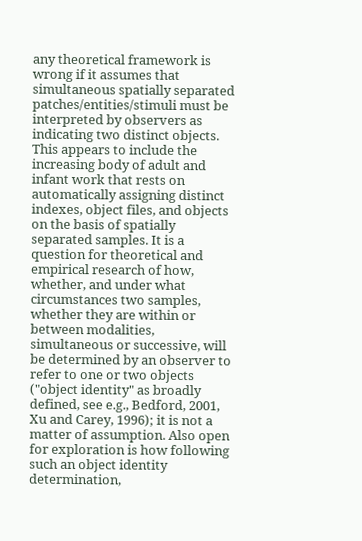any theoretical framework is wrong if it assumes that simultaneous spatially separated patches/entities/stimuli must be interpreted by observers as indicating two distinct objects. This appears to include the increasing body of adult and infant work that rests on automatically assigning distinct indexes, object files, and objects on the basis of spatially separated samples. It is a question for theoretical and empirical research of how, whether, and under what circumstances two samples, whether they are within or between modalities, simultaneous or successive, will be determined by an observer to refer to one or two objects ("object identity" as broadly defined, see e.g., Bedford, 2001, Xu and Carey, 1996); it is not a matter of assumption. Also open for exploration is how following such an object identity determination,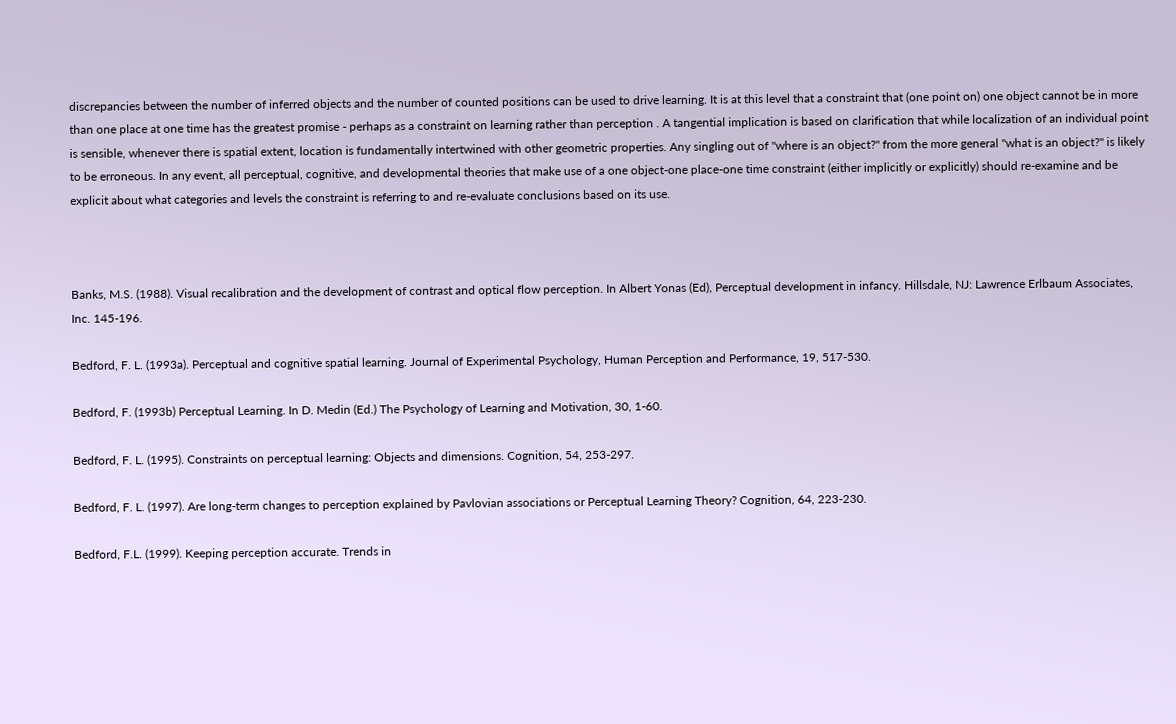discrepancies between the number of inferred objects and the number of counted positions can be used to drive learning. It is at this level that a constraint that (one point on) one object cannot be in more than one place at one time has the greatest promise - perhaps as a constraint on learning rather than perception . A tangential implication is based on clarification that while localization of an individual point is sensible, whenever there is spatial extent, location is fundamentally intertwined with other geometric properties. Any singling out of "where is an object?" from the more general "what is an object?" is likely to be erroneous. In any event, all perceptual, cognitive, and developmental theories that make use of a one object-one place-one time constraint (either implicitly or explicitly) should re-examine and be explicit about what categories and levels the constraint is referring to and re-evaluate conclusions based on its use.



Banks, M.S. (1988). Visual recalibration and the development of contrast and optical flow perception. In Albert Yonas (Ed), Perceptual development in infancy. Hillsdale, NJ: Lawrence Erlbaum Associates, Inc. 145-196.

Bedford, F. L. (1993a). Perceptual and cognitive spatial learning. Journal of Experimental Psychology, Human Perception and Performance, 19, 517-530.

Bedford, F. (1993b) Perceptual Learning. In D. Medin (Ed.) The Psychology of Learning and Motivation, 30, 1-60.

Bedford, F. L. (1995). Constraints on perceptual learning: Objects and dimensions. Cognition, 54, 253-297.

Bedford, F. L. (1997). Are long-term changes to perception explained by Pavlovian associations or Perceptual Learning Theory? Cognition, 64, 223-230.

Bedford, F.L. (1999). Keeping perception accurate. Trends in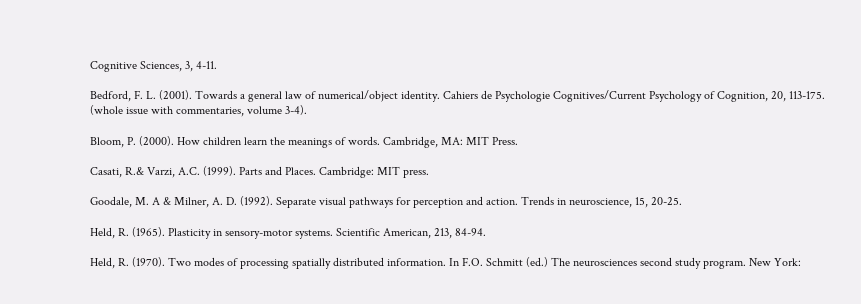Cognitive Sciences, 3, 4-11.

Bedford, F. L. (2001). Towards a general law of numerical/object identity. Cahiers de Psychologie Cognitives/Current Psychology of Cognition, 20, 113-175. (whole issue with commentaries, volume 3-4).

Bloom, P. (2000). How children learn the meanings of words. Cambridge, MA: MIT Press.

Casati, R.& Varzi, A.C. (1999). Parts and Places. Cambridge: MIT press.

Goodale, M. A & Milner, A. D. (1992). Separate visual pathways for perception and action. Trends in neuroscience, 15, 20-25.

Held, R. (1965). Plasticity in sensory-motor systems. Scientific American, 213, 84-94.

Held, R. (1970). Two modes of processing spatially distributed information. In F.O. Schmitt (ed.) The neurosciences second study program. New York: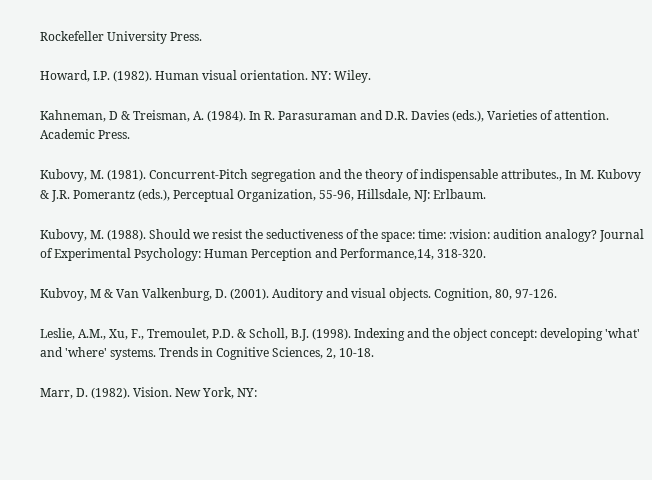Rockefeller University Press.

Howard, I.P. (1982). Human visual orientation. NY: Wiley.

Kahneman, D & Treisman, A. (1984). In R. Parasuraman and D.R. Davies (eds.), Varieties of attention. Academic Press.

Kubovy, M. (1981). Concurrent-Pitch segregation and the theory of indispensable attributes., In M. Kubovy & J.R. Pomerantz (eds.), Perceptual Organization, 55-96, Hillsdale, NJ: Erlbaum.

Kubovy, M. (1988). Should we resist the seductiveness of the space: time: :vision: audition analogy? Journal of Experimental Psychology: Human Perception and Performance,14, 318-320.

Kubvoy, M & Van Valkenburg, D. (2001). Auditory and visual objects. Cognition, 80, 97-126.

Leslie, A.M., Xu, F., Tremoulet, P.D. & Scholl, B.J. (1998). Indexing and the object concept: developing 'what' and 'where' systems. Trends in Cognitive Sciences, 2, 10-18.

Marr, D. (1982). Vision. New York, NY: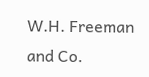W.H. Freeman and Co.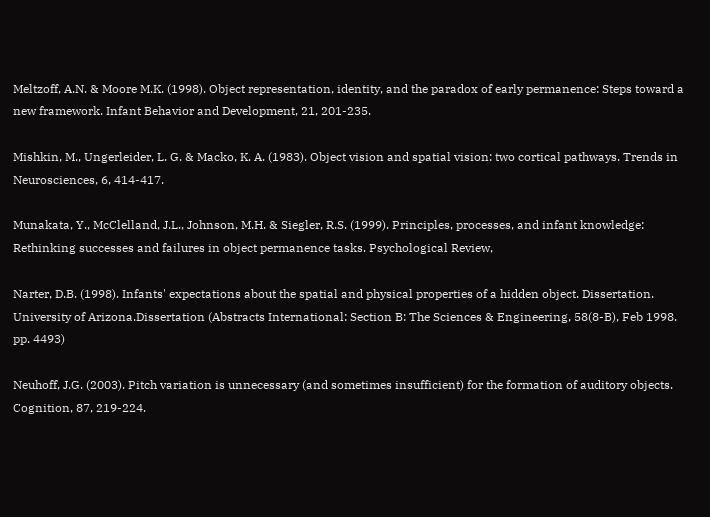Meltzoff, A.N. & Moore M.K. (1998). Object representation, identity, and the paradox of early permanence: Steps toward a new framework. Infant Behavior and Development, 21, 201-235.

Mishkin, M., Ungerleider, L. G. & Macko, K. A. (1983). Object vision and spatial vision: two cortical pathways. Trends in Neurosciences, 6, 414-417.

Munakata, Y., McClelland, J.L., Johnson, M.H. & Siegler, R.S. (1999). Principles, processes, and infant knowledge: Rethinking successes and failures in object permanence tasks. Psychological Review,

Narter, D.B. (1998). Infants' expectations about the spatial and physical properties of a hidden object. Dissertation. University of Arizona.Dissertation (Abstracts International: Section B: The Sciences & Engineering, 58(8-B), Feb 1998. pp. 4493)

Neuhoff, J.G. (2003). Pitch variation is unnecessary (and sometimes insufficient) for the formation of auditory objects. Cognition, 87, 219-224.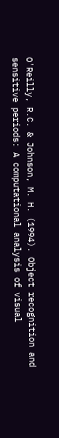O'Reilly, R.C. & Johnson, M. H. (1994). Object recognition and sensitive periods: A computational analysis of visual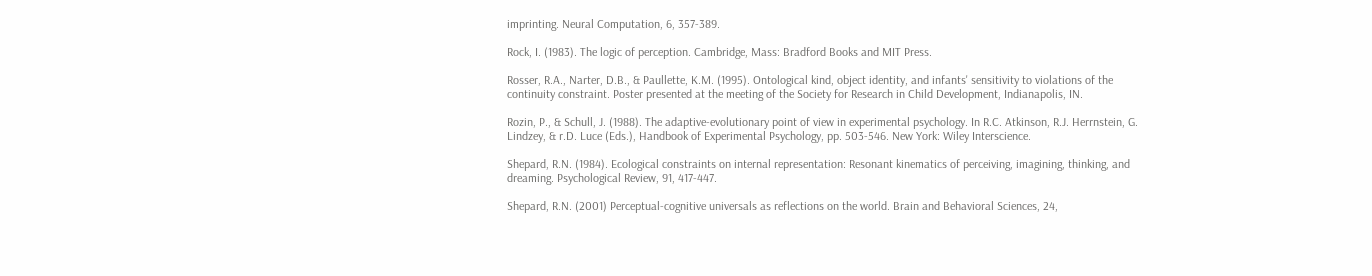imprinting. Neural Computation, 6, 357-389.

Rock, I. (1983). The logic of perception. Cambridge, Mass: Bradford Books and MIT Press.

Rosser, R.A., Narter, D.B., & Paullette, K.M. (1995). Ontological kind, object identity, and infants' sensitivity to violations of the continuity constraint. Poster presented at the meeting of the Society for Research in Child Development, Indianapolis, IN.

Rozin, P., & Schull, J. (1988). The adaptive-evolutionary point of view in experimental psychology. In R.C. Atkinson, R.J. Herrnstein, G. Lindzey, & r.D. Luce (Eds.), Handbook of Experimental Psychology, pp. 503-546. New York: Wiley Interscience.

Shepard, R.N. (1984). Ecological constraints on internal representation: Resonant kinematics of perceiving, imagining, thinking, and dreaming. Psychological Review, 91, 417-447.

Shepard, R.N. (2001) Perceptual-cognitive universals as reflections on the world. Brain and Behavioral Sciences, 24,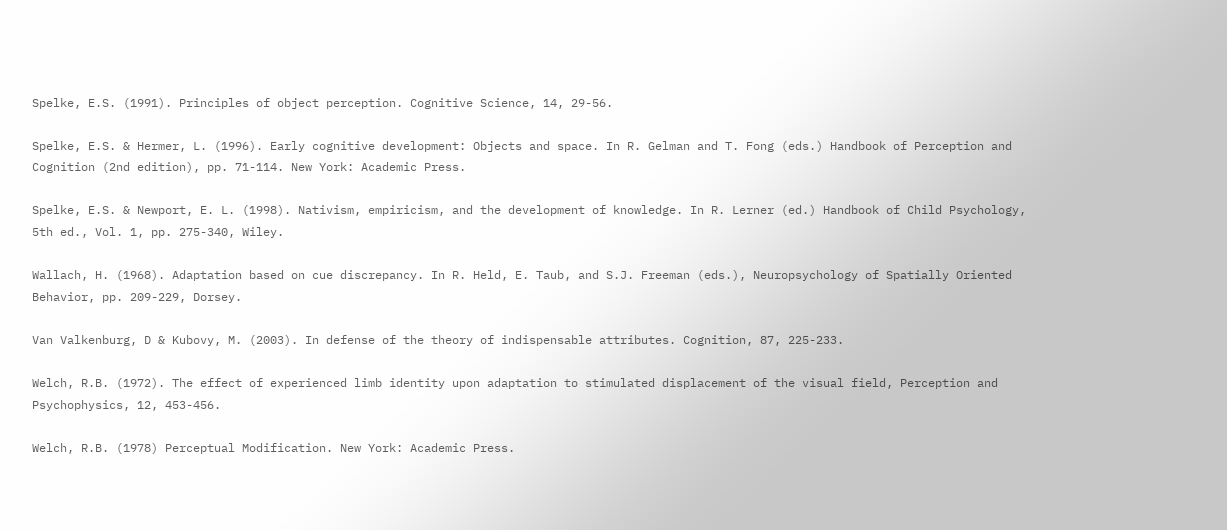Spelke, E.S. (1991). Principles of object perception. Cognitive Science, 14, 29-56.

Spelke, E.S. & Hermer, L. (1996). Early cognitive development: Objects and space. In R. Gelman and T. Fong (eds.) Handbook of Perception and Cognition (2nd edition), pp. 71-114. New York: Academic Press.

Spelke, E.S. & Newport, E. L. (1998). Nativism, empiricism, and the development of knowledge. In R. Lerner (ed.) Handbook of Child Psychology, 5th ed., Vol. 1, pp. 275-340, Wiley.

Wallach, H. (1968). Adaptation based on cue discrepancy. In R. Held, E. Taub, and S.J. Freeman (eds.), Neuropsychology of Spatially Oriented Behavior, pp. 209-229, Dorsey.

Van Valkenburg, D & Kubovy, M. (2003). In defense of the theory of indispensable attributes. Cognition, 87, 225-233.

Welch, R.B. (1972). The effect of experienced limb identity upon adaptation to stimulated displacement of the visual field, Perception and Psychophysics, 12, 453-456.

Welch, R.B. (1978) Perceptual Modification. New York: Academic Press.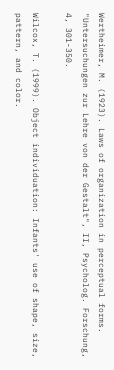Wertheimer, M. (1923). Laws of organization in perceptual forms. "Untersuchungen zur Lehre von der Gestalt", II, Psycholog. Forschung, 4, 301-350.

Wilcox, T. (1999). Object individuation: Infants' use of shape, size, pattern, and color.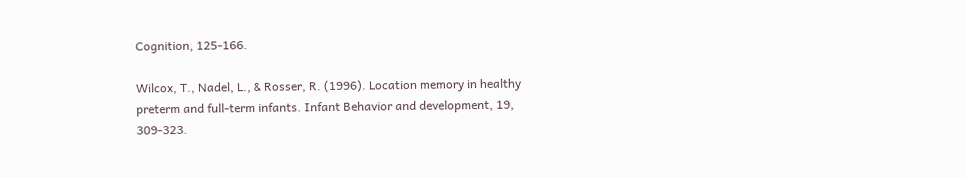Cognition, 125-166.

Wilcox, T., Nadel, L., & Rosser, R. (1996). Location memory in healthy preterm and full-term infants. Infant Behavior and development, 19, 309-323.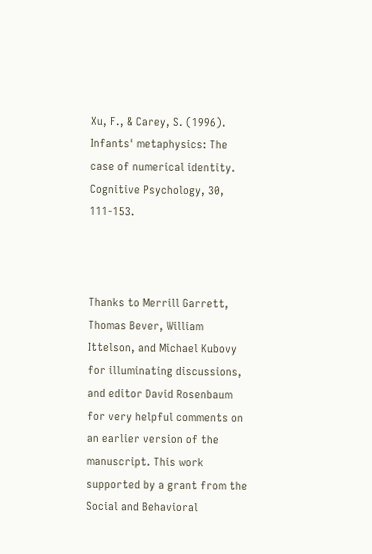Xu, F., & Carey, S. (1996). Infants' metaphysics: The case of numerical identity. Cognitive Psychology, 30, 111-153.



Thanks to Merrill Garrett, Thomas Bever, William Ittelson, and Michael Kubovy for illuminating discussions, and editor David Rosenbaum for very helpful comments on an earlier version of the manuscript. This work supported by a grant from the Social and Behavioral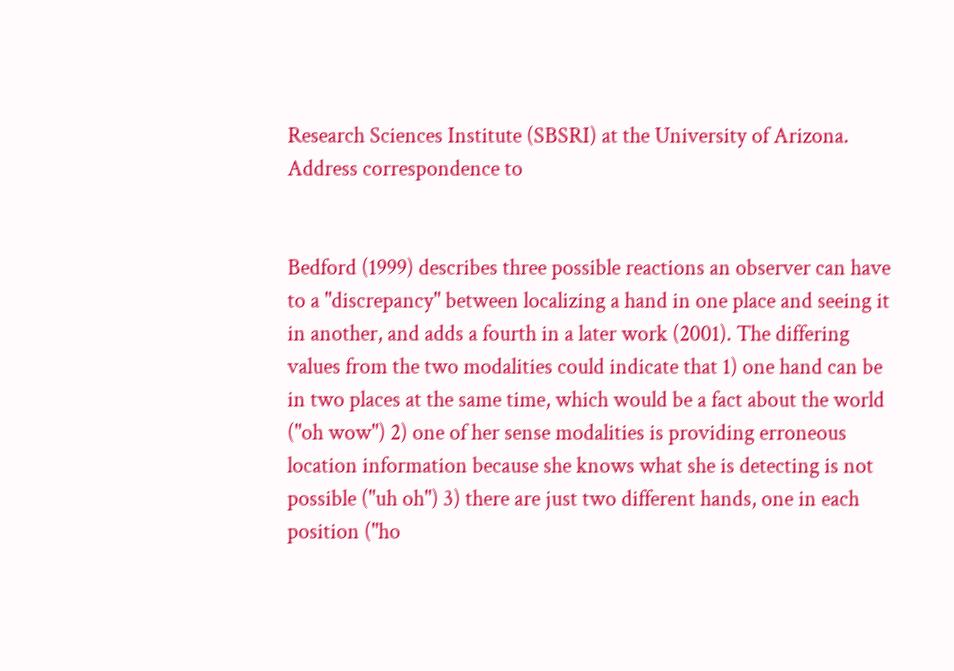Research Sciences Institute (SBSRI) at the University of Arizona. Address correspondence to


Bedford (1999) describes three possible reactions an observer can have to a "discrepancy" between localizing a hand in one place and seeing it in another, and adds a fourth in a later work (2001). The differing values from the two modalities could indicate that 1) one hand can be in two places at the same time, which would be a fact about the world ("oh wow") 2) one of her sense modalities is providing erroneous location information because she knows what she is detecting is not possible ("uh oh") 3) there are just two different hands, one in each position ("ho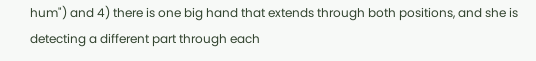hum") and 4) there is one big hand that extends through both positions, and she is detecting a different part through each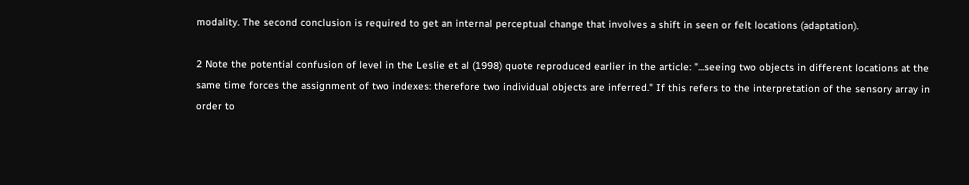modality. The second conclusion is required to get an internal perceptual change that involves a shift in seen or felt locations (adaptation).

2 Note the potential confusion of level in the Leslie et al (1998) quote reproduced earlier in the article: "...seeing two objects in different locations at the same time forces the assignment of two indexes: therefore two individual objects are inferred." If this refers to the interpretation of the sensory array in order to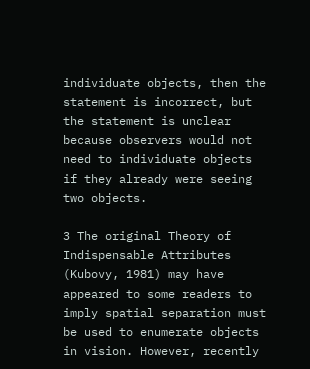individuate objects, then the statement is incorrect, but the statement is unclear because observers would not need to individuate objects if they already were seeing two objects.

3 The original Theory of Indispensable Attributes (Kubovy, 1981) may have appeared to some readers to imply spatial separation must be used to enumerate objects in vision. However, recently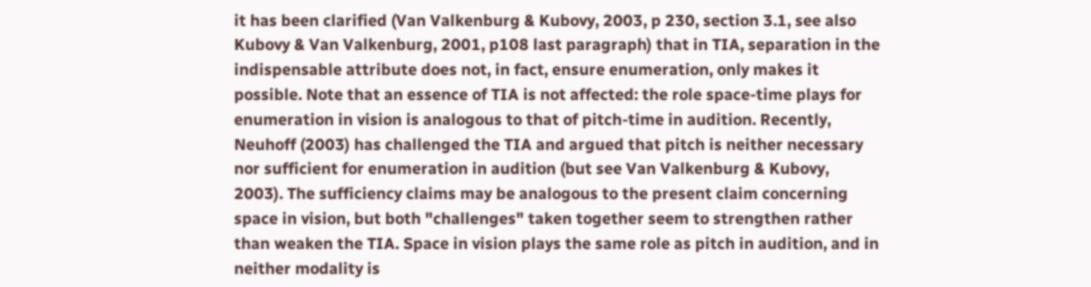it has been clarified (Van Valkenburg & Kubovy, 2003, p 230, section 3.1, see also Kubovy & Van Valkenburg, 2001, p108 last paragraph) that in TIA, separation in the indispensable attribute does not, in fact, ensure enumeration, only makes it possible. Note that an essence of TIA is not affected: the role space-time plays for enumeration in vision is analogous to that of pitch-time in audition. Recently, Neuhoff (2003) has challenged the TIA and argued that pitch is neither necessary nor sufficient for enumeration in audition (but see Van Valkenburg & Kubovy, 2003). The sufficiency claims may be analogous to the present claim concerning space in vision, but both "challenges" taken together seem to strengthen rather than weaken the TIA. Space in vision plays the same role as pitch in audition, and in neither modality is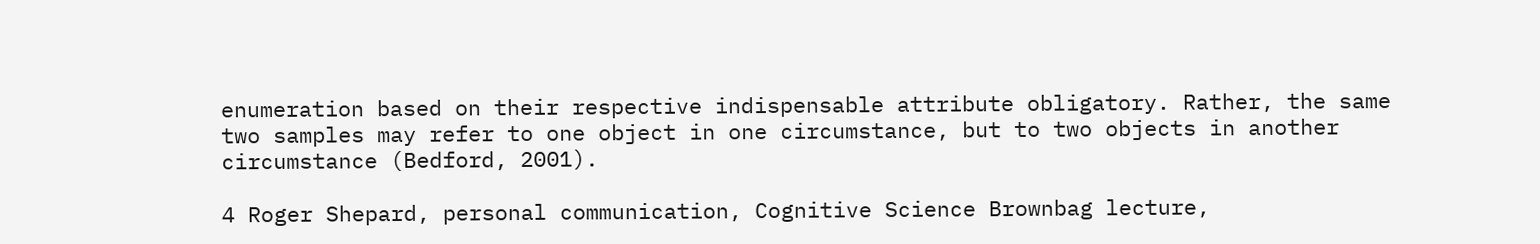enumeration based on their respective indispensable attribute obligatory. Rather, the same two samples may refer to one object in one circumstance, but to two objects in another circumstance (Bedford, 2001).

4 Roger Shepard, personal communication, Cognitive Science Brownbag lecture,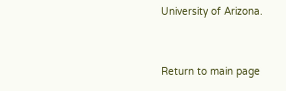University of Arizona.


Return to main page